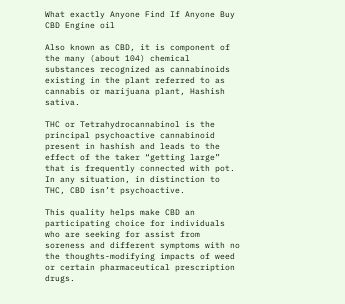What exactly Anyone Find If Anyone Buy CBD Engine oil

Also known as CBD, it is component of the many (about 104) chemical substances recognized as cannabinoids existing in the plant referred to as cannabis or marijuana plant, Hashish sativa.

THC or Tetrahydrocannabinol is the principal psychoactive cannabinoid present in hashish and leads to the effect of the taker “getting large” that is frequently connected with pot. In any situation, in distinction to THC, CBD isn’t psychoactive.

This quality helps make CBD an participating choice for individuals who are seeking for assist from soreness and different symptoms with no the thoughts-modifying impacts of weed or certain pharmaceutical prescription drugs.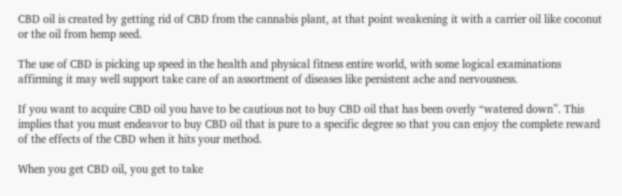CBD oil is created by getting rid of CBD from the cannabis plant, at that point weakening it with a carrier oil like coconut or the oil from hemp seed.

The use of CBD is picking up speed in the health and physical fitness entire world, with some logical examinations affirming it may well support take care of an assortment of diseases like persistent ache and nervousness.

If you want to acquire CBD oil you have to be cautious not to buy CBD oil that has been overly “watered down”. This implies that you must endeavor to buy CBD oil that is pure to a specific degree so that you can enjoy the complete reward of the effects of the CBD when it hits your method.

When you get CBD oil, you get to take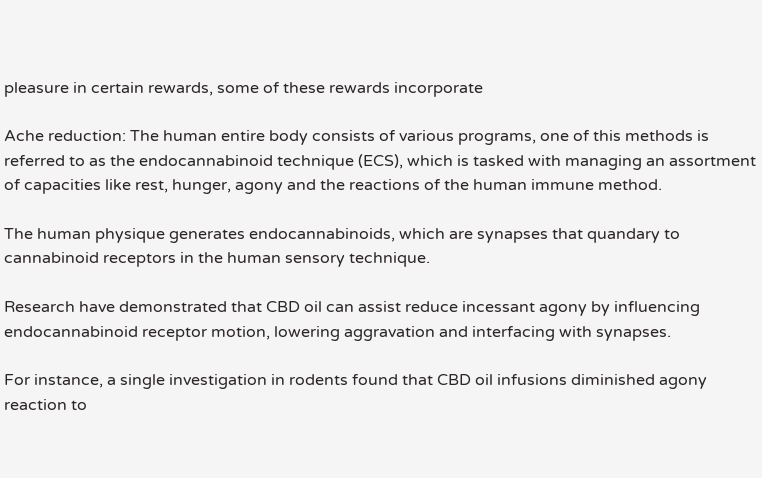pleasure in certain rewards, some of these rewards incorporate

Ache reduction: The human entire body consists of various programs, one of this methods is referred to as the endocannabinoid technique (ECS), which is tasked with managing an assortment of capacities like rest, hunger, agony and the reactions of the human immune method.

The human physique generates endocannabinoids, which are synapses that quandary to cannabinoid receptors in the human sensory technique.

Research have demonstrated that CBD oil can assist reduce incessant agony by influencing endocannabinoid receptor motion, lowering aggravation and interfacing with synapses.

For instance, a single investigation in rodents found that CBD oil infusions diminished agony reaction to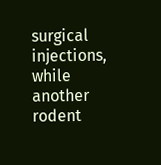surgical injections, while another rodent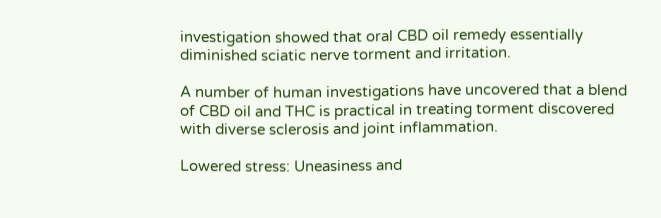investigation showed that oral CBD oil remedy essentially diminished sciatic nerve torment and irritation.

A number of human investigations have uncovered that a blend of CBD oil and THC is practical in treating torment discovered with diverse sclerosis and joint inflammation.

Lowered stress: Uneasiness and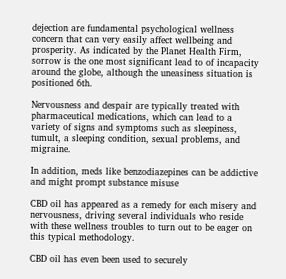dejection are fundamental psychological wellness concern that can very easily affect wellbeing and prosperity. As indicated by the Planet Health Firm, sorrow is the one most significant lead to of incapacity around the globe, although the uneasiness situation is positioned 6th.

Nervousness and despair are typically treated with pharmaceutical medications, which can lead to a variety of signs and symptoms such as sleepiness, tumult, a sleeping condition, sexual problems, and migraine.

In addition, meds like benzodiazepines can be addictive and might prompt substance misuse

CBD oil has appeared as a remedy for each misery and nervousness, driving several individuals who reside with these wellness troubles to turn out to be eager on this typical methodology.

CBD oil has even been used to securely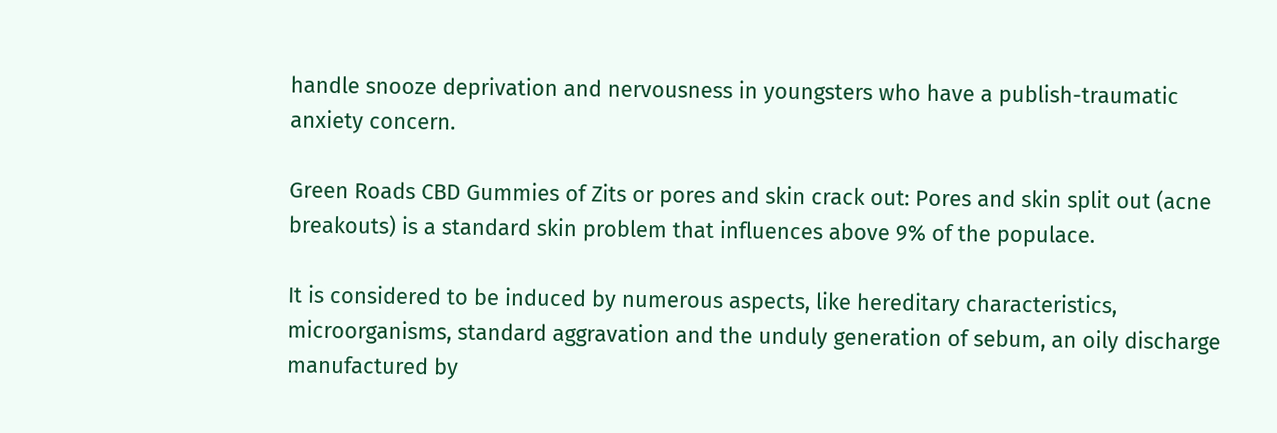handle snooze deprivation and nervousness in youngsters who have a publish-traumatic anxiety concern.

Green Roads CBD Gummies of Zits or pores and skin crack out: Pores and skin split out (acne breakouts) is a standard skin problem that influences above 9% of the populace.

It is considered to be induced by numerous aspects, like hereditary characteristics, microorganisms, standard aggravation and the unduly generation of sebum, an oily discharge manufactured by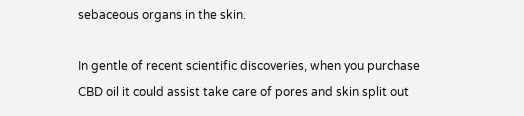sebaceous organs in the skin.

In gentle of recent scientific discoveries, when you purchase CBD oil it could assist take care of pores and skin split out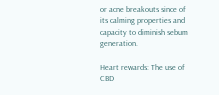or acne breakouts since of its calming properties and capacity to diminish sebum generation.

Heart rewards: The use of CBD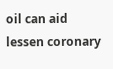oil can aid lessen coronary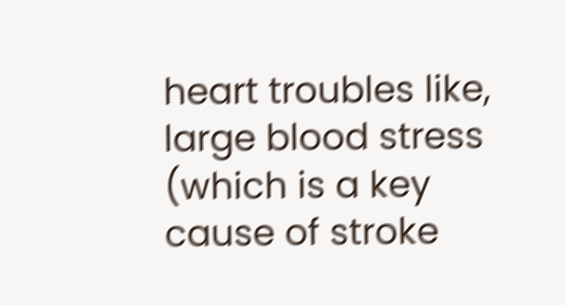heart troubles like, large blood stress (which is a key cause of stroke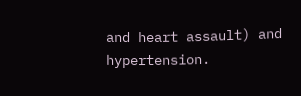and heart assault) and hypertension.